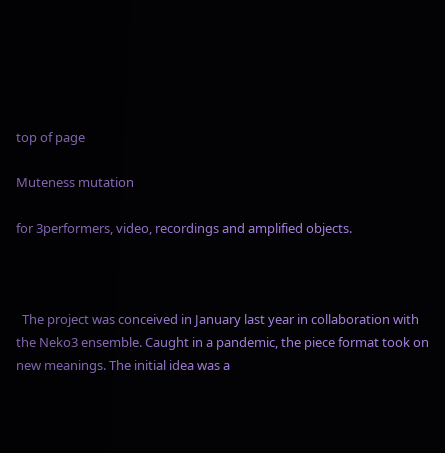top of page

Muteness mutation

for 3performers, video, recordings and amplified objects.



  The project was conceived in January last year in collaboration with the Neko3 ensemble. Caught in a pandemic, the piece format took on new meanings. The initial idea was a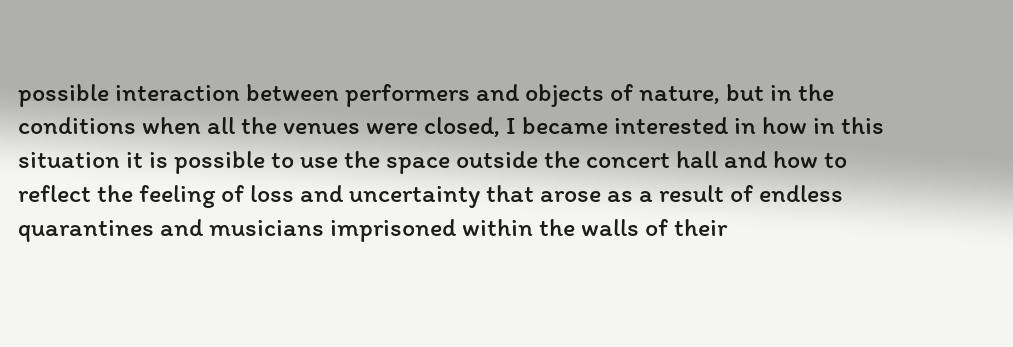possible interaction between performers and objects of nature, but in the conditions when all the venues were closed, I became interested in how in this situation it is possible to use the space outside the concert hall and how to reflect the feeling of loss and uncertainty that arose as a result of endless quarantines and musicians imprisoned within the walls of their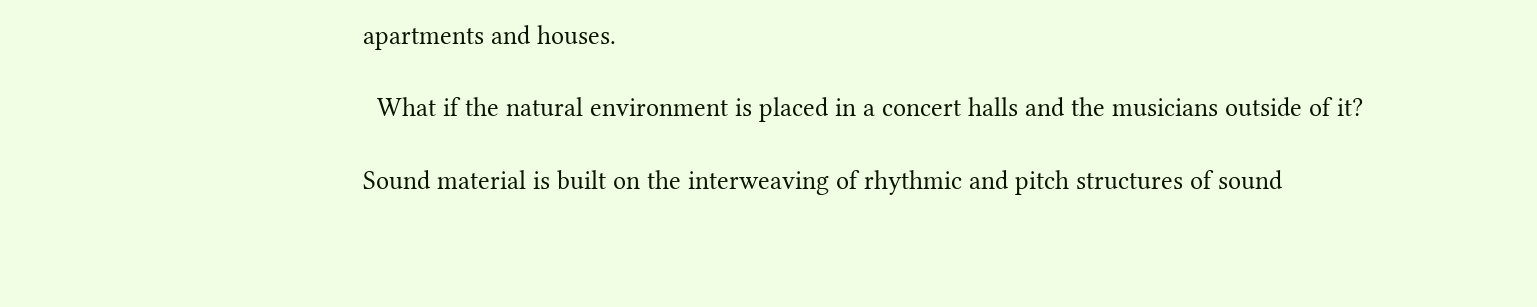apartments and houses.

  What if the natural environment is placed in a concert halls and the musicians outside of it?

Sound material is built on the interweaving of rhythmic and pitch structures of sound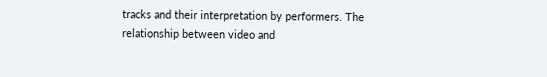tracks and their interpretation by performers. The relationship between video and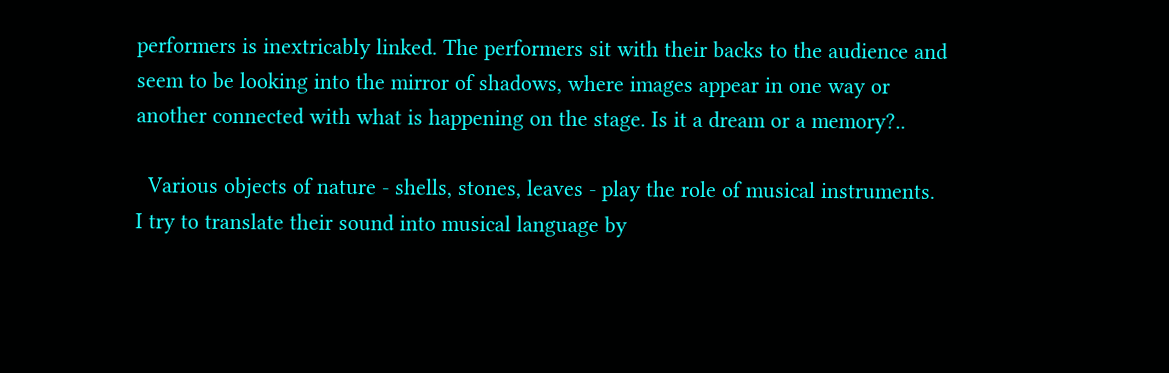performers is inextricably linked. The performers sit with their backs to the audience and seem to be looking into the mirror of shadows, where images appear in one way or another connected with what is happening on the stage. Is it a dream or a memory?..

  Various objects of nature - shells, stones, leaves - play the role of musical instruments. I try to translate their sound into musical language by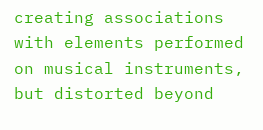creating associations with elements performed on musical instruments, but distorted beyond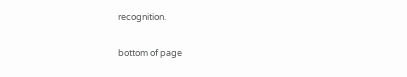recognition.

bottom of page